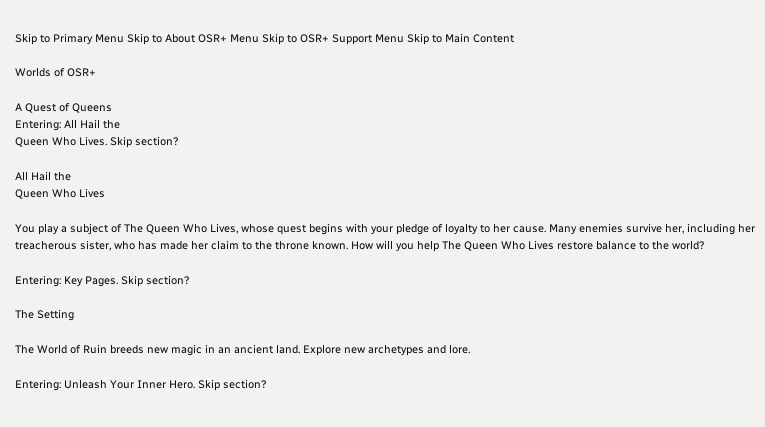Skip to Primary Menu Skip to About OSR+ Menu Skip to OSR+ Support Menu Skip to Main Content

Worlds of OSR+

A Quest of Queens
Entering: All Hail the
Queen Who Lives. Skip section?

All Hail the
Queen Who Lives

You play a subject of The Queen Who Lives, whose quest begins with your pledge of loyalty to her cause. Many enemies survive her, including her treacherous sister, who has made her claim to the throne known. How will you help The Queen Who Lives restore balance to the world?

Entering: Key Pages. Skip section?

The Setting

The World of Ruin breeds new magic in an ancient land. Explore new archetypes and lore.

Entering: Unleash Your Inner Hero. Skip section?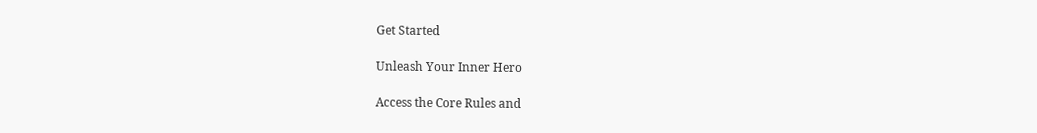Get Started

Unleash Your Inner Hero

Access the Core Rules and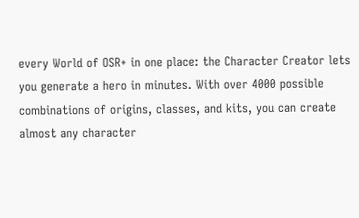every World of OSR+ in one place: the Character Creator lets you generate a hero in minutes. With over 4000 possible combinations of origins, classes, and kits, you can create almost any character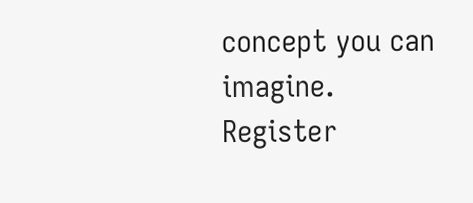concept you can imagine. Register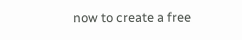now to create a free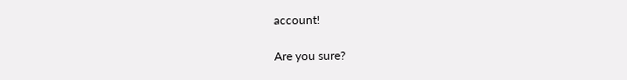account!

Are you sure?